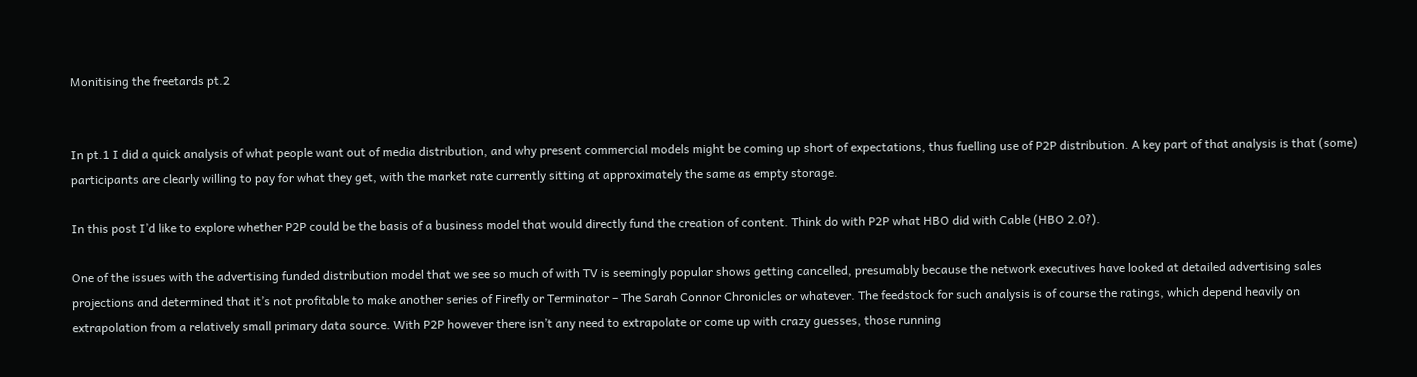Monitising the freetards pt.2


In pt.1 I did a quick analysis of what people want out of media distribution, and why present commercial models might be coming up short of expectations, thus fuelling use of P2P distribution. A key part of that analysis is that (some) participants are clearly willing to pay for what they get, with the market rate currently sitting at approximately the same as empty storage.

In this post I’d like to explore whether P2P could be the basis of a business model that would directly fund the creation of content. Think do with P2P what HBO did with Cable (HBO 2.0?).

One of the issues with the advertising funded distribution model that we see so much of with TV is seemingly popular shows getting cancelled, presumably because the network executives have looked at detailed advertising sales projections and determined that it’s not profitable to make another series of Firefly or Terminator – The Sarah Connor Chronicles or whatever. The feedstock for such analysis is of course the ratings, which depend heavily on extrapolation from a relatively small primary data source. With P2P however there isn’t any need to extrapolate or come up with crazy guesses, those running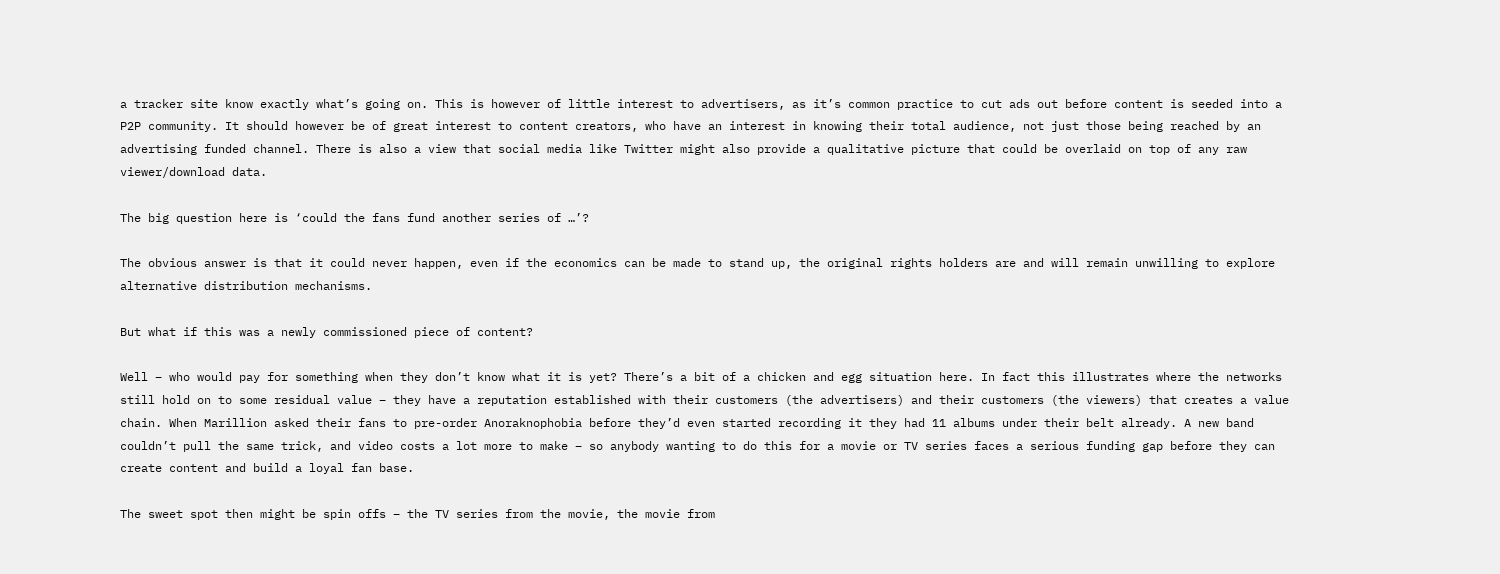a tracker site know exactly what’s going on. This is however of little interest to advertisers, as it’s common practice to cut ads out before content is seeded into a P2P community. It should however be of great interest to content creators, who have an interest in knowing their total audience, not just those being reached by an advertising funded channel. There is also a view that social media like Twitter might also provide a qualitative picture that could be overlaid on top of any raw viewer/download data.

The big question here is ‘could the fans fund another series of …’?

The obvious answer is that it could never happen, even if the economics can be made to stand up, the original rights holders are and will remain unwilling to explore alternative distribution mechanisms.

But what if this was a newly commissioned piece of content?

Well – who would pay for something when they don’t know what it is yet? There’s a bit of a chicken and egg situation here. In fact this illustrates where the networks still hold on to some residual value – they have a reputation established with their customers (the advertisers) and their customers (the viewers) that creates a value chain. When Marillion asked their fans to pre-order Anoraknophobia before they’d even started recording it they had 11 albums under their belt already. A new band couldn’t pull the same trick, and video costs a lot more to make – so anybody wanting to do this for a movie or TV series faces a serious funding gap before they can create content and build a loyal fan base.

The sweet spot then might be spin offs – the TV series from the movie, the movie from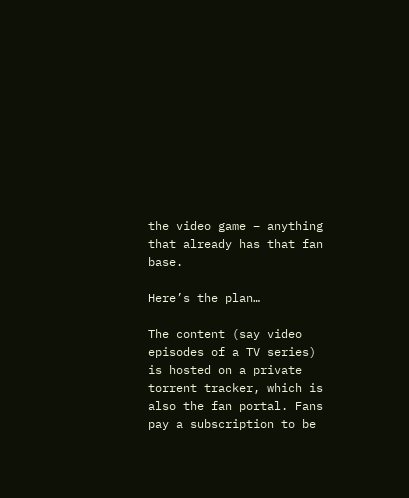the video game – anything that already has that fan base.

Here’s the plan…

The content (say video episodes of a TV series) is hosted on a private torrent tracker, which is also the fan portal. Fans pay a subscription to be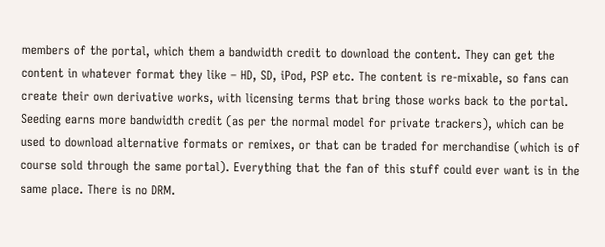members of the portal, which them a bandwidth credit to download the content. They can get the content in whatever format they like – HD, SD, iPod, PSP etc. The content is re-mixable, so fans can create their own derivative works, with licensing terms that bring those works back to the portal. Seeding earns more bandwidth credit (as per the normal model for private trackers), which can be used to download alternative formats or remixes, or that can be traded for merchandise (which is of course sold through the same portal). Everything that the fan of this stuff could ever want is in the same place. There is no DRM.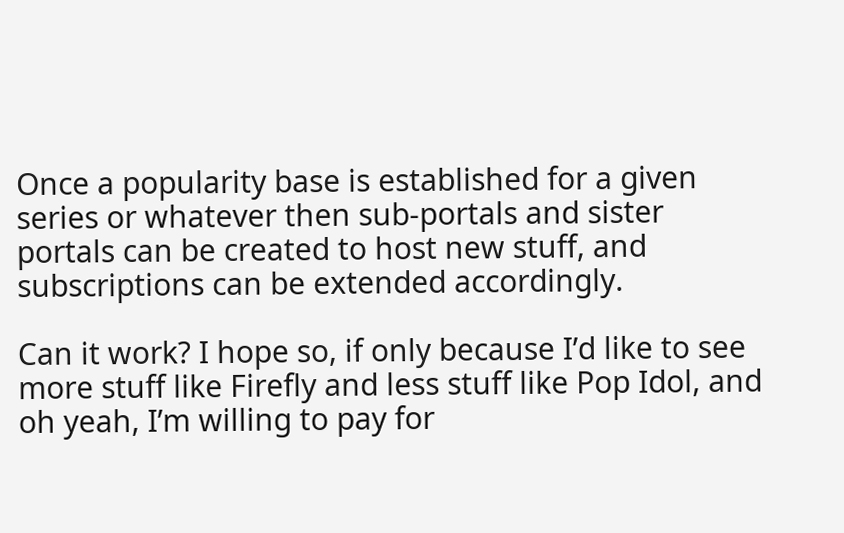Once a popularity base is established for a given series or whatever then sub-portals and sister portals can be created to host new stuff, and subscriptions can be extended accordingly.

Can it work? I hope so, if only because I’d like to see more stuff like Firefly and less stuff like Pop Idol, and oh yeah, I’m willing to pay for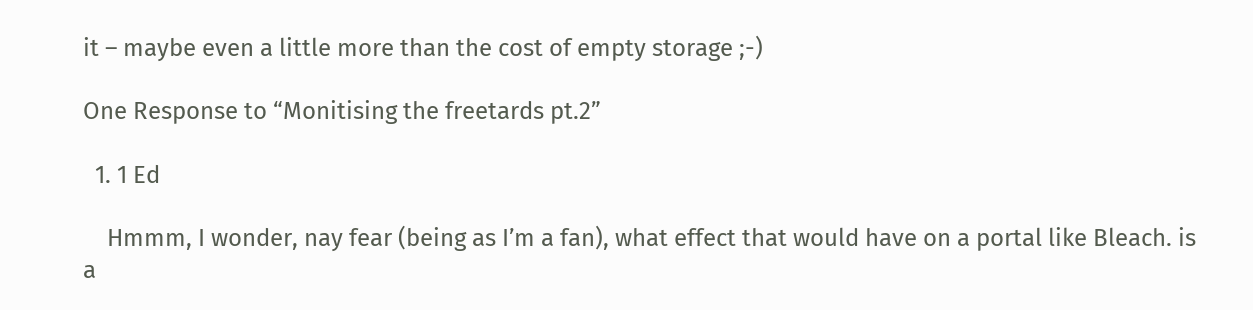it – maybe even a little more than the cost of empty storage ;-)

One Response to “Monitising the freetards pt.2”

  1. 1 Ed

    Hmmm, I wonder, nay fear (being as I’m a fan), what effect that would have on a portal like Bleach. is a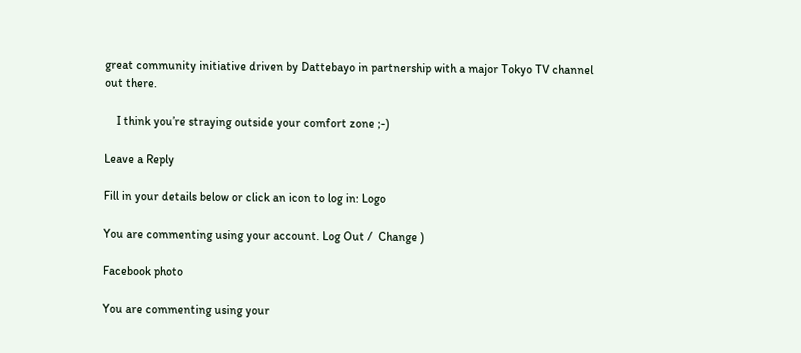great community initiative driven by Dattebayo in partnership with a major Tokyo TV channel out there.

    I think you’re straying outside your comfort zone ;-)

Leave a Reply

Fill in your details below or click an icon to log in: Logo

You are commenting using your account. Log Out /  Change )

Facebook photo

You are commenting using your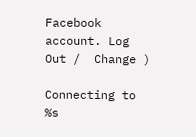Facebook account. Log Out /  Change )

Connecting to %s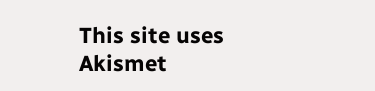This site uses Akismet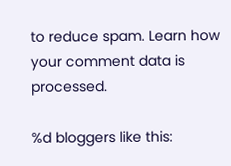to reduce spam. Learn how your comment data is processed.

%d bloggers like this: